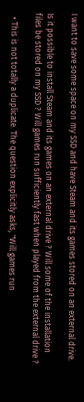I want to save some space on my SSD and have Steam and its games stored on an external drive.

Is it possible to install Steam and its games on an external drive ? Will some of the installation files be stored on my SSD ? Will games run sufficiently fast when played from the external drive ?

  • This is not totally a duplicate. The question explicitly asks, "Will games run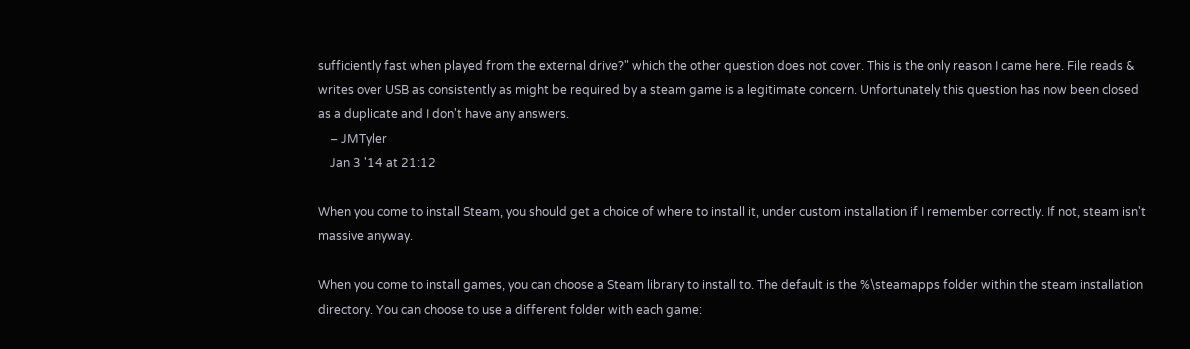sufficiently fast when played from the external drive?" which the other question does not cover. This is the only reason I came here. File reads & writes over USB as consistently as might be required by a steam game is a legitimate concern. Unfortunately this question has now been closed as a duplicate and I don't have any answers.
    – JMTyler
    Jan 3 '14 at 21:12

When you come to install Steam, you should get a choice of where to install it, under custom installation if I remember correctly. If not, steam isn't massive anyway.

When you come to install games, you can choose a Steam library to install to. The default is the %\steamapps folder within the steam installation directory. You can choose to use a different folder with each game: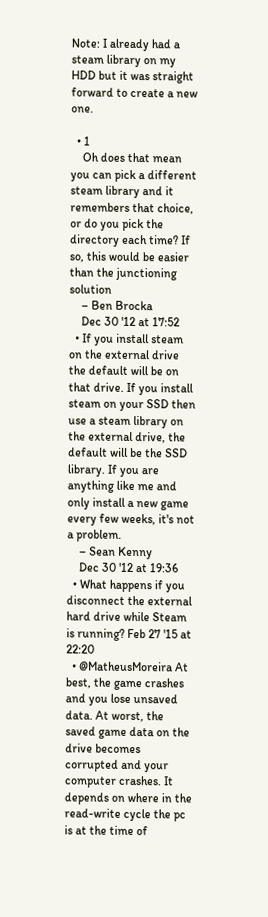Note: I already had a steam library on my HDD but it was straight forward to create a new one.

  • 1
    Oh does that mean you can pick a different steam library and it remembers that choice, or do you pick the directory each time? If so, this would be easier than the junctioning solution
    – Ben Brocka
    Dec 30 '12 at 17:52
  • If you install steam on the external drive the default will be on that drive. If you install steam on your SSD then use a steam library on the external drive, the default will be the SSD library. If you are anything like me and only install a new game every few weeks, it's not a problem.
    – Sean Kenny
    Dec 30 '12 at 19:36
  • What happens if you disconnect the external hard drive while Steam is running? Feb 27 '15 at 22:20
  • @MatheusMoreira At best, the game crashes and you lose unsaved data. At worst, the saved game data on the drive becomes corrupted and your computer crashes. It depends on where in the read-write cycle the pc is at the time of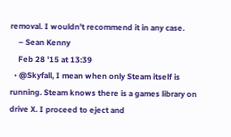removal. I wouldn't recommend it in any case.
    – Sean Kenny
    Feb 28 '15 at 13:39
  • @Skyfall, I mean when only Steam itself is running. Steam knows there is a games library on drive X. I proceed to eject and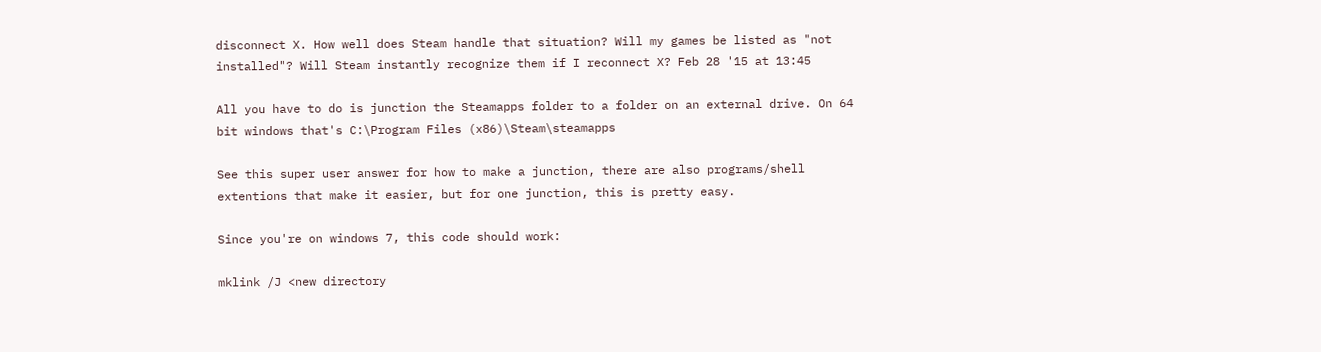disconnect X. How well does Steam handle that situation? Will my games be listed as "not installed"? Will Steam instantly recognize them if I reconnect X? Feb 28 '15 at 13:45

All you have to do is junction the Steamapps folder to a folder on an external drive. On 64 bit windows that's C:\Program Files (x86)\Steam\steamapps

See this super user answer for how to make a junction, there are also programs/shell extentions that make it easier, but for one junction, this is pretty easy.

Since you're on windows 7, this code should work:

mklink /J <new directory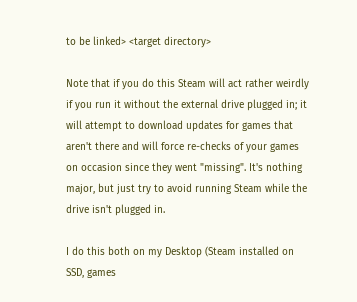to be linked> <target directory>

Note that if you do this Steam will act rather weirdly if you run it without the external drive plugged in; it will attempt to download updates for games that aren't there and will force re-checks of your games on occasion since they went "missing". It's nothing major, but just try to avoid running Steam while the drive isn't plugged in.

I do this both on my Desktop (Steam installed on SSD, games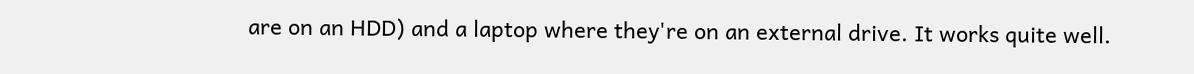are on an HDD) and a laptop where they're on an external drive. It works quite well.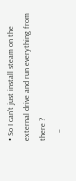• So I can't just install steam on the external drive and run everything from there ?
    –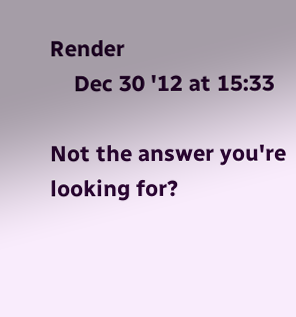Render
    Dec 30 '12 at 15:33

Not the answer you're looking for?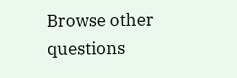Browse other questions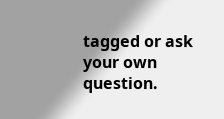tagged or ask your own question.